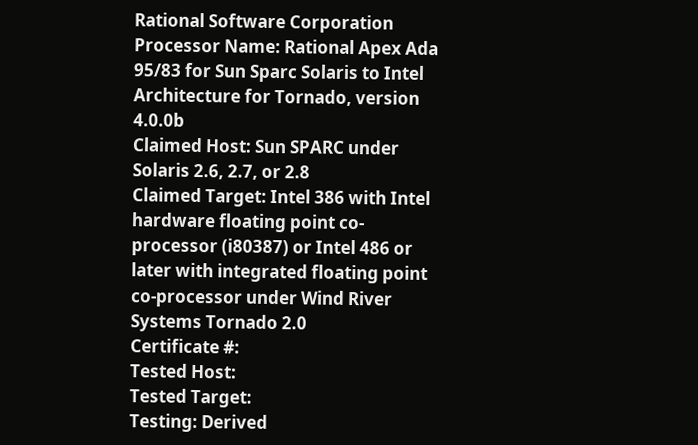Rational Software Corporation Processor Name: Rational Apex Ada 95/83 for Sun Sparc Solaris to Intel Architecture for Tornado, version 4.0.0b
Claimed Host: Sun SPARC under Solaris 2.6, 2.7, or 2.8
Claimed Target: Intel 386 with Intel hardware floating point co-processor (i80387) or Intel 486 or later with integrated floating point co-processor under Wind River Systems Tornado 2.0
Certificate #:
Tested Host:
Tested Target:
Testing: Derived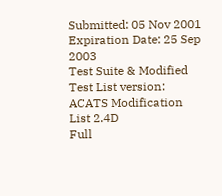Submitted: 05 Nov 2001 Expiration Date: 25 Sep 2003
Test Suite & Modified Test List version:
ACATS Modification List 2.4D
Full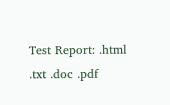Test Report: .html .txt .doc .pdf